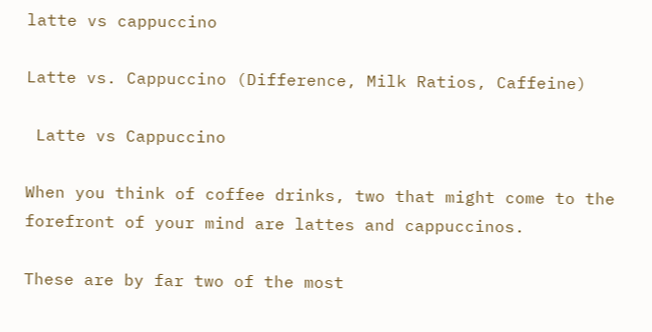latte vs cappuccino

Latte vs. Cappuccino (Difference, Milk Ratios, Caffeine)

 Latte vs Cappuccino

When you think of coffee drinks, two that might come to the forefront of your mind are lattes and cappuccinos.

These are by far two of the most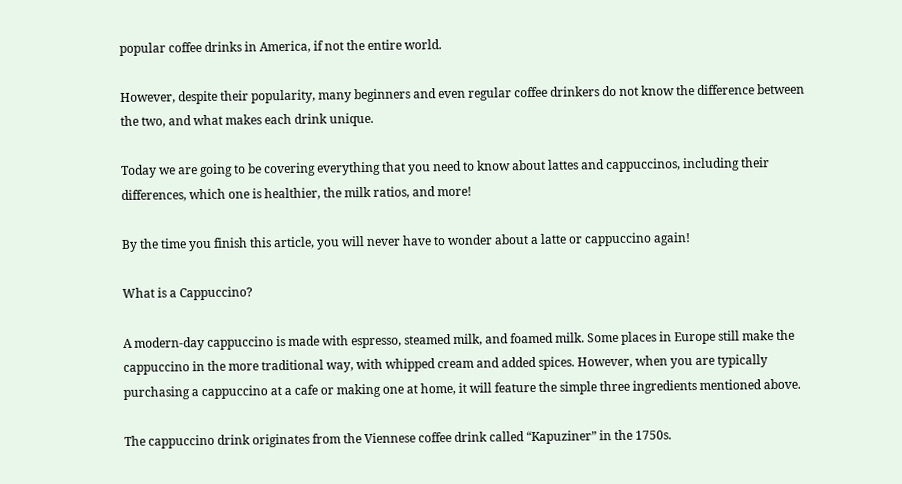popular coffee drinks in America, if not the entire world.

However, despite their popularity, many beginners and even regular coffee drinkers do not know the difference between the two, and what makes each drink unique.

Today we are going to be covering everything that you need to know about lattes and cappuccinos, including their differences, which one is healthier, the milk ratios, and more!

By the time you finish this article, you will never have to wonder about a latte or cappuccino again!

What is a Cappuccino?

A modern-day cappuccino is made with espresso, steamed milk, and foamed milk. Some places in Europe still make the cappuccino in the more traditional way, with whipped cream and added spices. However, when you are typically purchasing a cappuccino at a cafe or making one at home, it will feature the simple three ingredients mentioned above.

The cappuccino drink originates from the Viennese coffee drink called “Kapuziner” in the 1750s.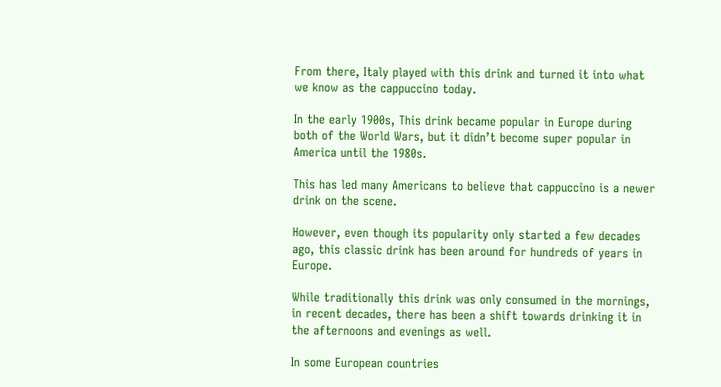From there, Italy played with this drink and turned it into what we know as the cappuccino today.

In the early 1900s, This drink became popular in Europe during both of the World Wars, but it didn’t become super popular in America until the 1980s.

This has led many Americans to believe that cappuccino is a newer drink on the scene.

However, even though its popularity only started a few decades ago, this classic drink has been around for hundreds of years in Europe.

While traditionally this drink was only consumed in the mornings, in recent decades, there has been a shift towards drinking it in the afternoons and evenings as well.

In some European countries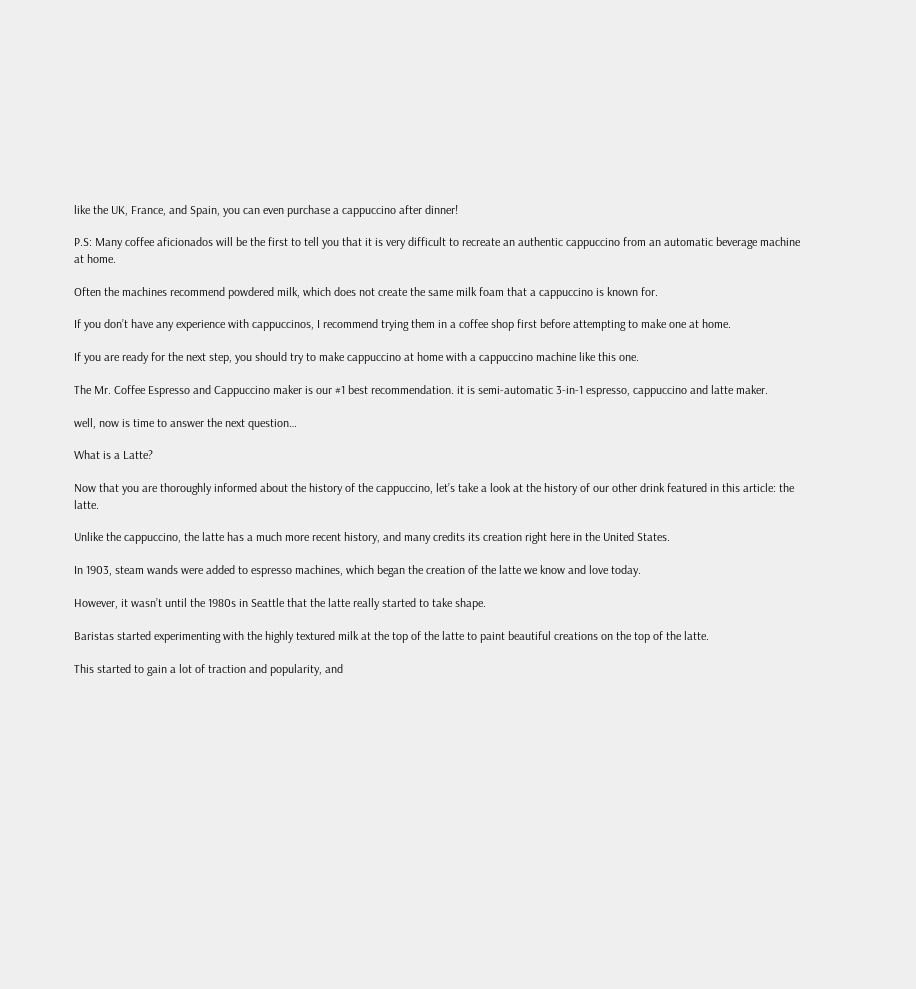like the UK, France, and Spain, you can even purchase a cappuccino after dinner!

P.S: Many coffee aficionados will be the first to tell you that it is very difficult to recreate an authentic cappuccino from an automatic beverage machine at home.

Often the machines recommend powdered milk, which does not create the same milk foam that a cappuccino is known for.

If you don’t have any experience with cappuccinos, I recommend trying them in a coffee shop first before attempting to make one at home.

If you are ready for the next step, you should try to make cappuccino at home with a cappuccino machine like this one.

The Mr. Coffee Espresso and Cappuccino maker is our #1 best recommendation. it is semi-automatic 3-in-1 espresso, cappuccino and latte maker.

well, now is time to answer the next question…

What is a Latte?

Now that you are thoroughly informed about the history of the cappuccino, let’s take a look at the history of our other drink featured in this article: the latte.

Unlike the cappuccino, the latte has a much more recent history, and many credits its creation right here in the United States.

In 1903, steam wands were added to espresso machines, which began the creation of the latte we know and love today.

However, it wasn’t until the 1980s in Seattle that the latte really started to take shape.

Baristas started experimenting with the highly textured milk at the top of the latte to paint beautiful creations on the top of the latte.

This started to gain a lot of traction and popularity, and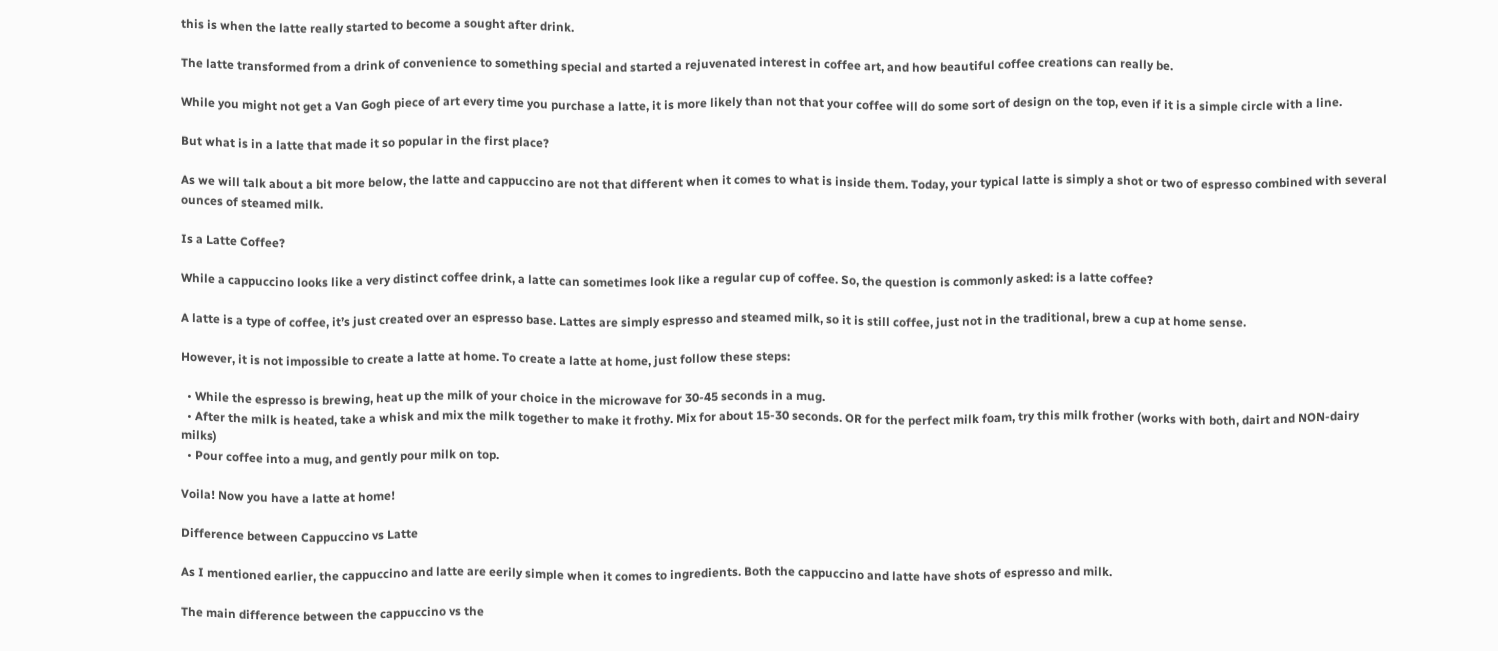this is when the latte really started to become a sought after drink.

The latte transformed from a drink of convenience to something special and started a rejuvenated interest in coffee art, and how beautiful coffee creations can really be.

While you might not get a Van Gogh piece of art every time you purchase a latte, it is more likely than not that your coffee will do some sort of design on the top, even if it is a simple circle with a line.

But what is in a latte that made it so popular in the first place?

As we will talk about a bit more below, the latte and cappuccino are not that different when it comes to what is inside them. Today, your typical latte is simply a shot or two of espresso combined with several ounces of steamed milk.

Is a Latte Coffee?

While a cappuccino looks like a very distinct coffee drink, a latte can sometimes look like a regular cup of coffee. So, the question is commonly asked: is a latte coffee?

A latte is a type of coffee, it’s just created over an espresso base. Lattes are simply espresso and steamed milk, so it is still coffee, just not in the traditional, brew a cup at home sense.

However, it is not impossible to create a latte at home. To create a latte at home, just follow these steps:

  • While the espresso is brewing, heat up the milk of your choice in the microwave for 30-45 seconds in a mug.
  • After the milk is heated, take a whisk and mix the milk together to make it frothy. Mix for about 15-30 seconds. OR for the perfect milk foam, try this milk frother (works with both, dairt and NON-dairy milks)
  • Pour coffee into a mug, and gently pour milk on top.

Voila! Now you have a latte at home!

Difference between Cappuccino vs Latte

As I mentioned earlier, the cappuccino and latte are eerily simple when it comes to ingredients. Both the cappuccino and latte have shots of espresso and milk.

The main difference between the cappuccino vs the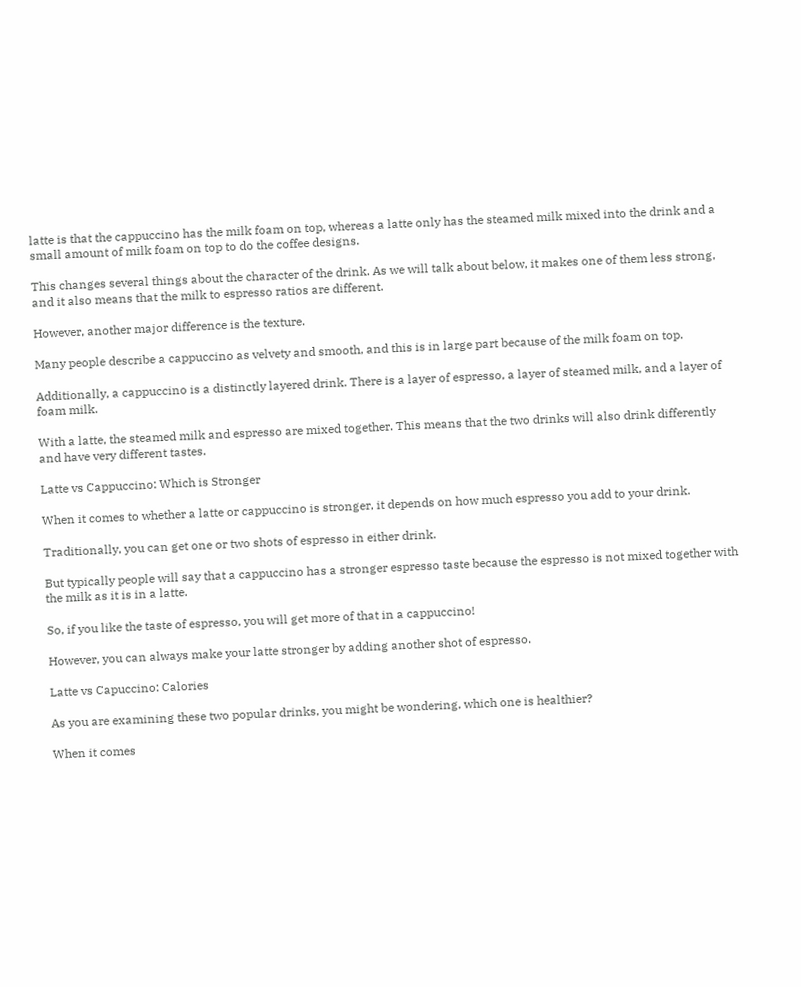latte is that the cappuccino has the milk foam on top, whereas a latte only has the steamed milk mixed into the drink and a small amount of milk foam on top to do the coffee designs.

This changes several things about the character of the drink. As we will talk about below, it makes one of them less strong, and it also means that the milk to espresso ratios are different.

However, another major difference is the texture.

Many people describe a cappuccino as velvety and smooth, and this is in large part because of the milk foam on top.

Additionally, a cappuccino is a distinctly layered drink. There is a layer of espresso, a layer of steamed milk, and a layer of foam milk.

With a latte, the steamed milk and espresso are mixed together. This means that the two drinks will also drink differently and have very different tastes.

Latte vs Cappuccino: Which is Stronger

When it comes to whether a latte or cappuccino is stronger, it depends on how much espresso you add to your drink.

Traditionally, you can get one or two shots of espresso in either drink.

But typically people will say that a cappuccino has a stronger espresso taste because the espresso is not mixed together with the milk as it is in a latte.

So, if you like the taste of espresso, you will get more of that in a cappuccino!

However, you can always make your latte stronger by adding another shot of espresso.

Latte vs Capuccino: Calories

As you are examining these two popular drinks, you might be wondering, which one is healthier?

When it comes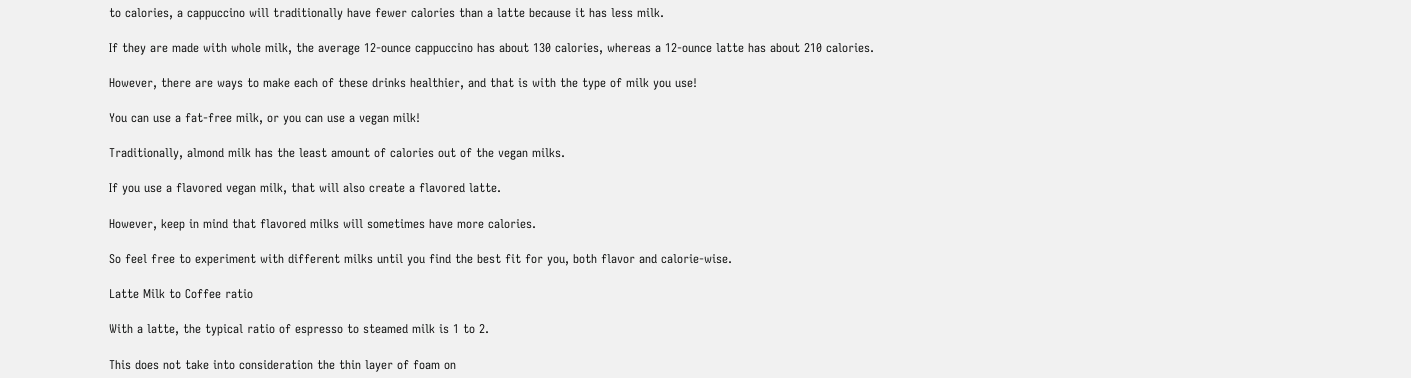to calories, a cappuccino will traditionally have fewer calories than a latte because it has less milk.

If they are made with whole milk, the average 12-ounce cappuccino has about 130 calories, whereas a 12-ounce latte has about 210 calories.

However, there are ways to make each of these drinks healthier, and that is with the type of milk you use!

You can use a fat-free milk, or you can use a vegan milk!

Traditionally, almond milk has the least amount of calories out of the vegan milks.

If you use a flavored vegan milk, that will also create a flavored latte.

However, keep in mind that flavored milks will sometimes have more calories.

So feel free to experiment with different milks until you find the best fit for you, both flavor and calorie-wise.

Latte Milk to Coffee ratio

With a latte, the typical ratio of espresso to steamed milk is 1 to 2.

This does not take into consideration the thin layer of foam on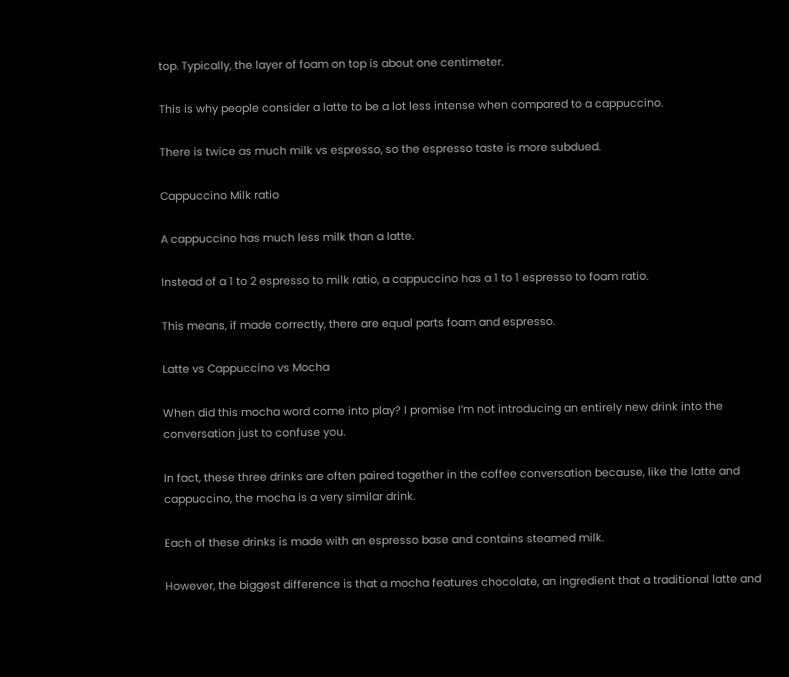top. Typically, the layer of foam on top is about one centimeter.

This is why people consider a latte to be a lot less intense when compared to a cappuccino.

There is twice as much milk vs espresso, so the espresso taste is more subdued.

Cappuccino Milk ratio

A cappuccino has much less milk than a latte.

Instead of a 1 to 2 espresso to milk ratio, a cappuccino has a 1 to 1 espresso to foam ratio.

This means, if made correctly, there are equal parts foam and espresso.

Latte vs Cappuccino vs Mocha

When did this mocha word come into play? I promise I’m not introducing an entirely new drink into the conversation just to confuse you.

In fact, these three drinks are often paired together in the coffee conversation because, like the latte and cappuccino, the mocha is a very similar drink.

Each of these drinks is made with an espresso base and contains steamed milk.

However, the biggest difference is that a mocha features chocolate, an ingredient that a traditional latte and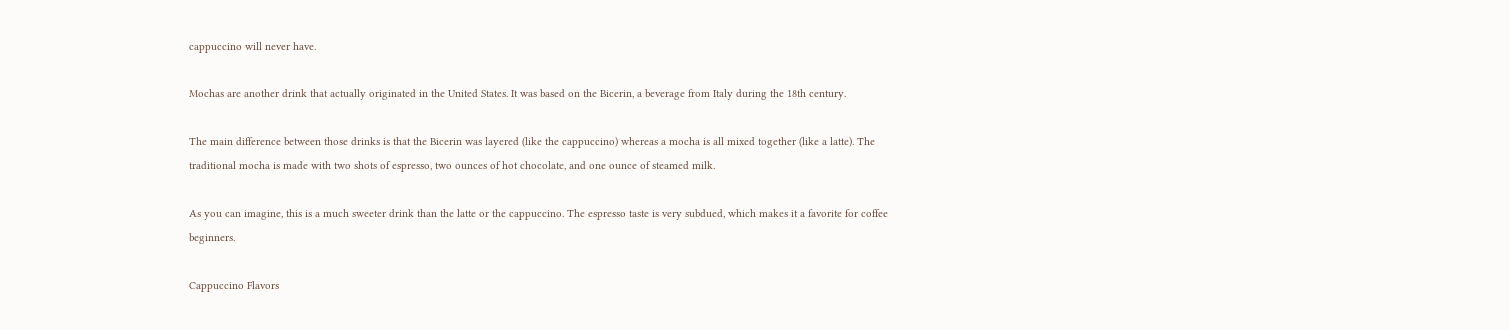cappuccino will never have.

Mochas are another drink that actually originated in the United States. It was based on the Bicerin, a beverage from Italy during the 18th century.

The main difference between those drinks is that the Bicerin was layered (like the cappuccino) whereas a mocha is all mixed together (like a latte). The traditional mocha is made with two shots of espresso, two ounces of hot chocolate, and one ounce of steamed milk.

As you can imagine, this is a much sweeter drink than the latte or the cappuccino. The espresso taste is very subdued, which makes it a favorite for coffee beginners.

Cappuccino Flavors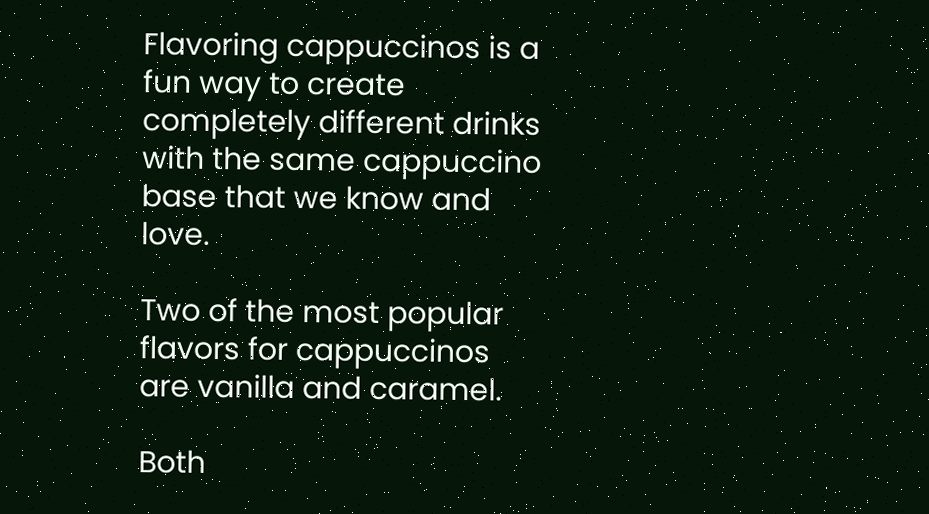Flavoring cappuccinos is a fun way to create completely different drinks with the same cappuccino base that we know and love.

Two of the most popular flavors for cappuccinos are vanilla and caramel.

Both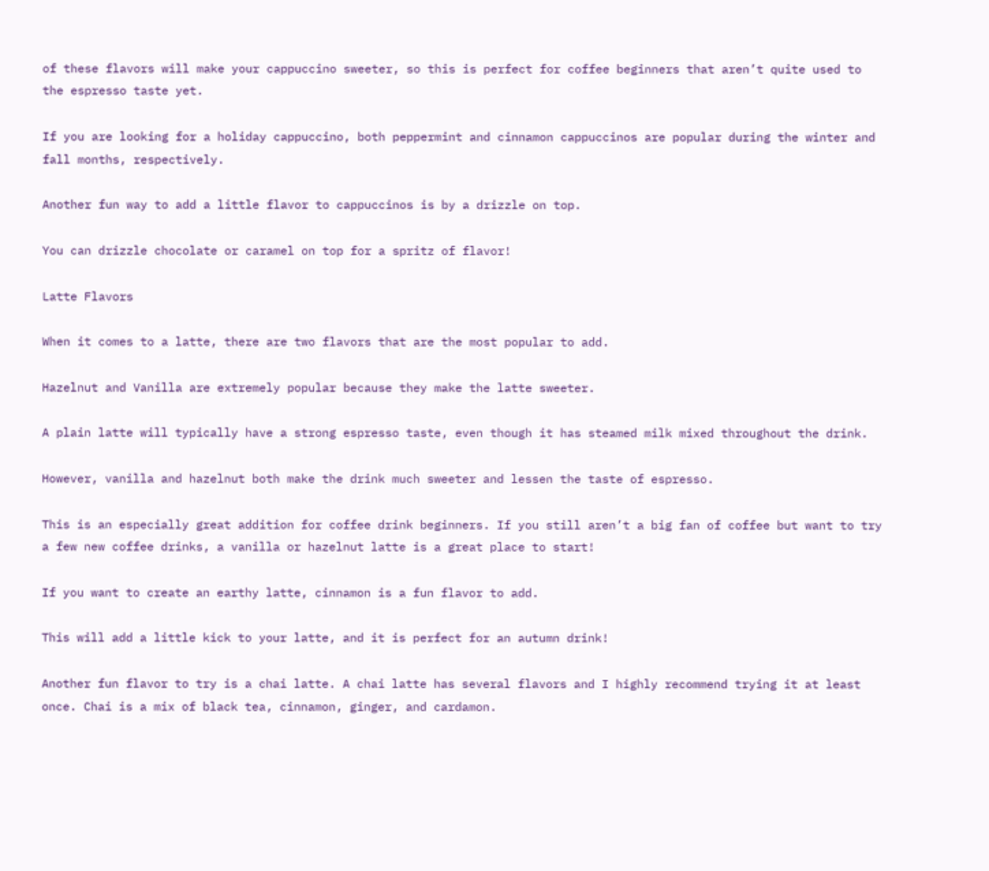of these flavors will make your cappuccino sweeter, so this is perfect for coffee beginners that aren’t quite used to the espresso taste yet.

If you are looking for a holiday cappuccino, both peppermint and cinnamon cappuccinos are popular during the winter and fall months, respectively.

Another fun way to add a little flavor to cappuccinos is by a drizzle on top.

You can drizzle chocolate or caramel on top for a spritz of flavor!

Latte Flavors

When it comes to a latte, there are two flavors that are the most popular to add.

Hazelnut and Vanilla are extremely popular because they make the latte sweeter.

A plain latte will typically have a strong espresso taste, even though it has steamed milk mixed throughout the drink.

However, vanilla and hazelnut both make the drink much sweeter and lessen the taste of espresso.

This is an especially great addition for coffee drink beginners. If you still aren’t a big fan of coffee but want to try a few new coffee drinks, a vanilla or hazelnut latte is a great place to start!

If you want to create an earthy latte, cinnamon is a fun flavor to add.

This will add a little kick to your latte, and it is perfect for an autumn drink!

Another fun flavor to try is a chai latte. A chai latte has several flavors and I highly recommend trying it at least once. Chai is a mix of black tea, cinnamon, ginger, and cardamon.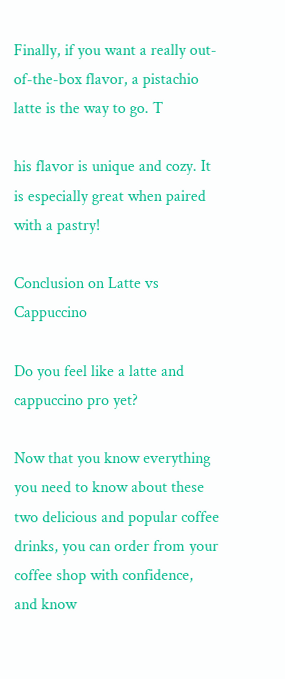Finally, if you want a really out-of-the-box flavor, a pistachio latte is the way to go. T

his flavor is unique and cozy. It is especially great when paired with a pastry!

Conclusion on Latte vs Cappuccino

Do you feel like a latte and cappuccino pro yet?

Now that you know everything you need to know about these two delicious and popular coffee drinks, you can order from your coffee shop with confidence, and know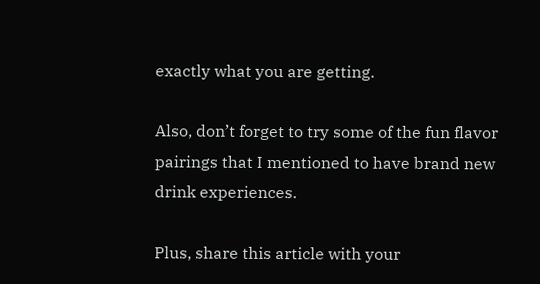exactly what you are getting.

Also, don’t forget to try some of the fun flavor pairings that I mentioned to have brand new drink experiences.

Plus, share this article with your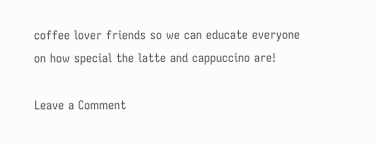coffee lover friends so we can educate everyone on how special the latte and cappuccino are!

Leave a Comment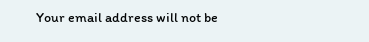Your email address will not be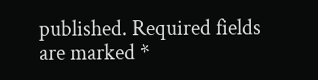published. Required fields are marked *